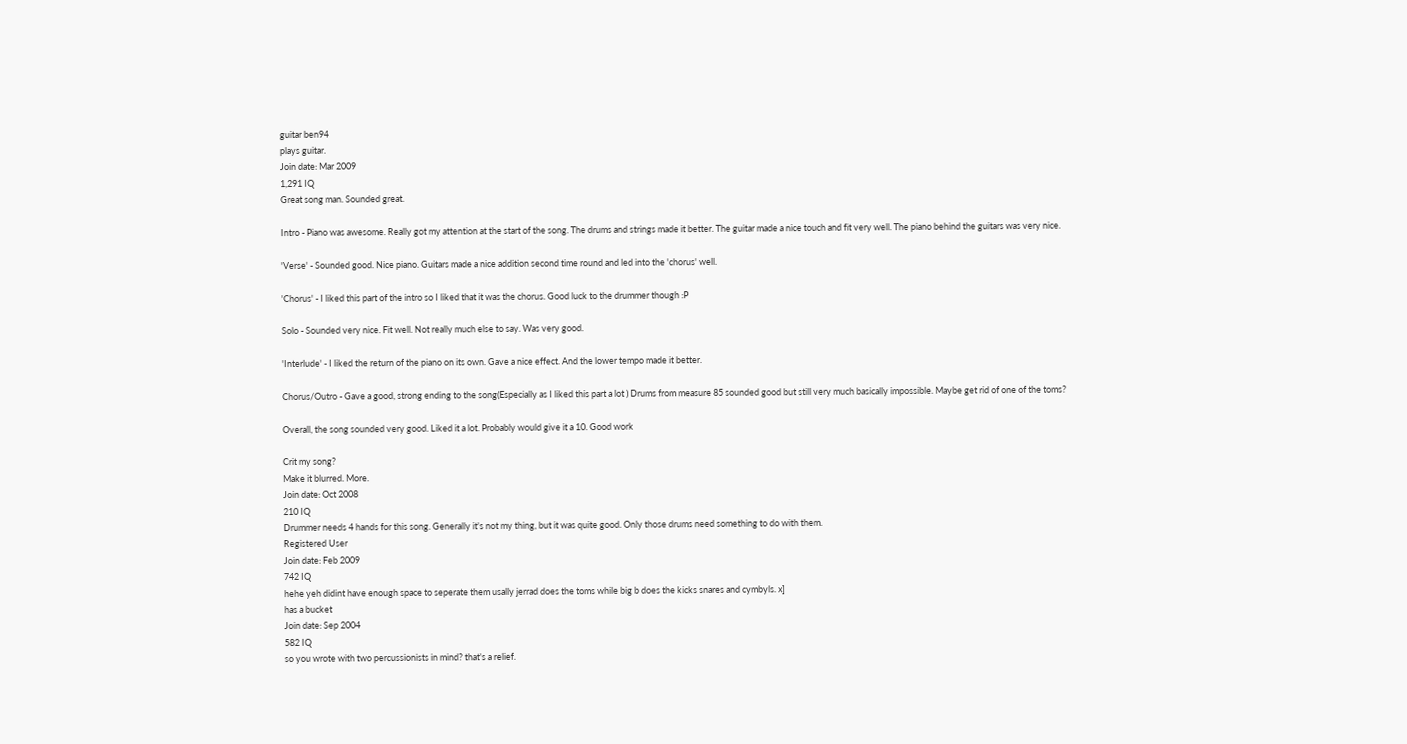guitar ben94
plays guitar.
Join date: Mar 2009
1,291 IQ
Great song man. Sounded great.

Intro - Piano was awesome. Really got my attention at the start of the song. The drums and strings made it better. The guitar made a nice touch and fit very well. The piano behind the guitars was very nice.

'Verse' - Sounded good. Nice piano. Guitars made a nice addition second time round and led into the 'chorus' well.

'Chorus' - I liked this part of the intro so I liked that it was the chorus. Good luck to the drummer though :P

Solo - Sounded very nice. Fit well. Not really much else to say. Was very good.

'Interlude' - I liked the return of the piano on its own. Gave a nice effect. And the lower tempo made it better.

Chorus/Outro - Gave a good, strong ending to the song(Especially as I liked this part a lot ) Drums from measure 85 sounded good but still very much basically impossible. Maybe get rid of one of the toms?

Overall, the song sounded very good. Liked it a lot. Probably would give it a 10. Good work

Crit my song?
Make it blurred. More.
Join date: Oct 2008
210 IQ
Drummer needs 4 hands for this song. Generally it's not my thing, but it was quite good. Only those drums need something to do with them.
Registered User
Join date: Feb 2009
742 IQ
hehe yeh didint have enough space to seperate them usally jerrad does the toms while big b does the kicks snares and cymbyls. x]
has a bucket
Join date: Sep 2004
582 IQ
so you wrote with two percussionists in mind? that's a relief.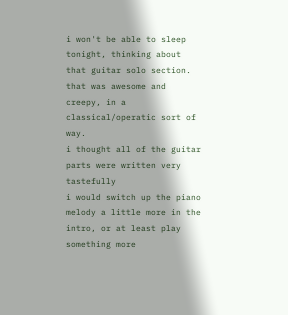i won't be able to sleep tonight, thinking about that guitar solo section. that was awesome and creepy, in a classical/operatic sort of way.
i thought all of the guitar parts were written very tastefully
i would switch up the piano melody a little more in the intro, or at least play something more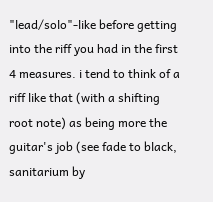"lead/solo"-like before getting into the riff you had in the first 4 measures. i tend to think of a riff like that (with a shifting root note) as being more the guitar's job (see fade to black, sanitarium by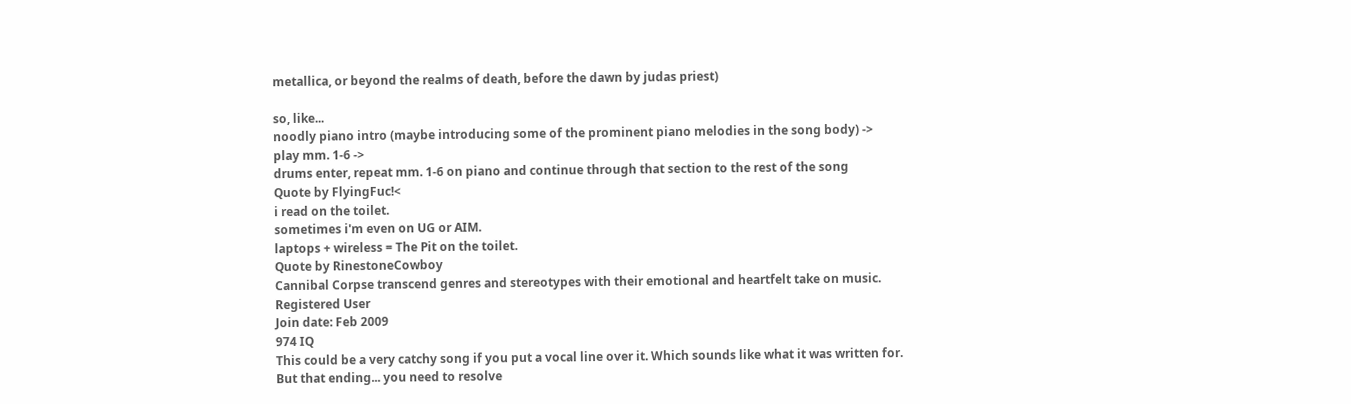metallica, or beyond the realms of death, before the dawn by judas priest)

so, like...
noodly piano intro (maybe introducing some of the prominent piano melodies in the song body) ->
play mm. 1-6 ->
drums enter, repeat mm. 1-6 on piano and continue through that section to the rest of the song
Quote by FlyingFuc!<
i read on the toilet.
sometimes i'm even on UG or AIM.
laptops + wireless = The Pit on the toilet.
Quote by RinestoneCowboy
Cannibal Corpse transcend genres and stereotypes with their emotional and heartfelt take on music.
Registered User
Join date: Feb 2009
974 IQ
This could be a very catchy song if you put a vocal line over it. Which sounds like what it was written for. But that ending... you need to resolve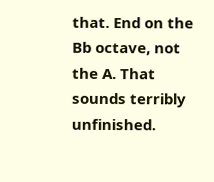that. End on the Bb octave, not the A. That sounds terribly unfinished.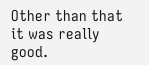Other than that it was really good.